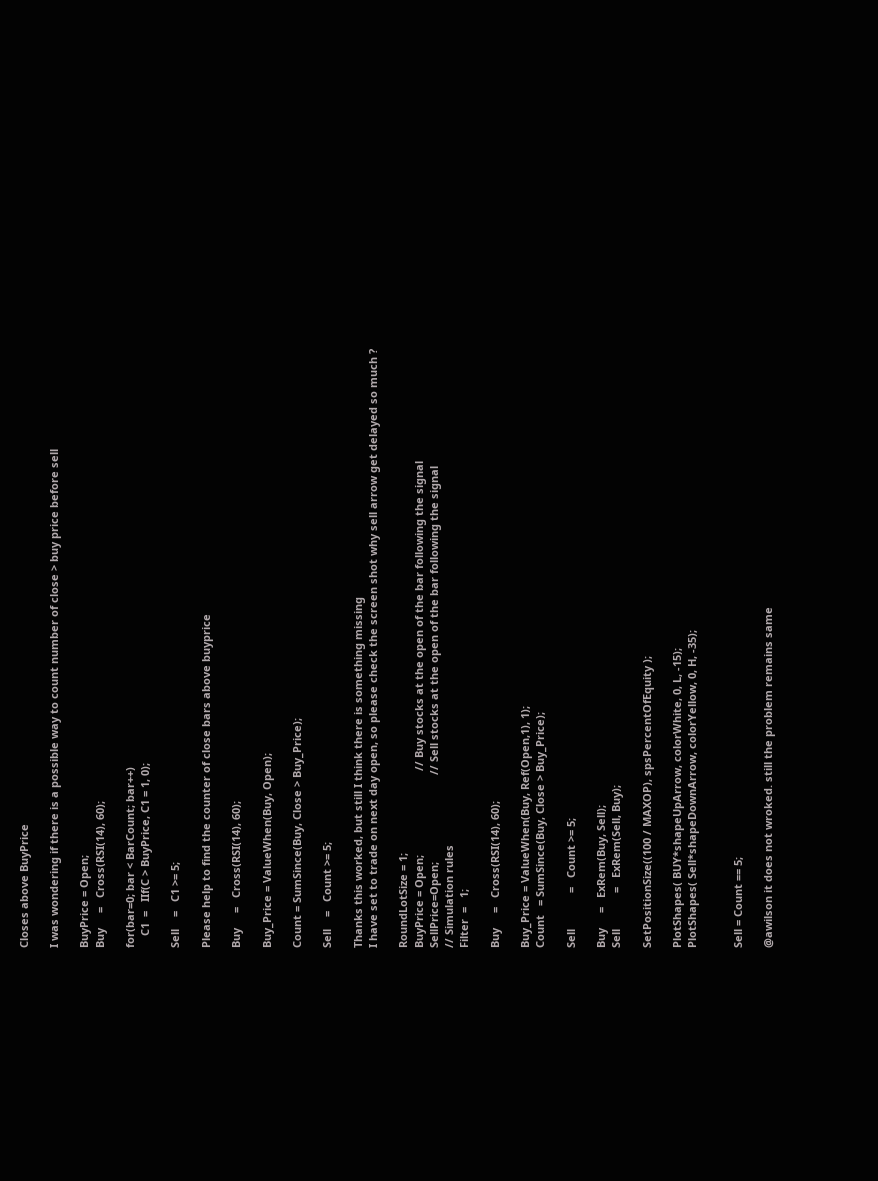Closes above BuyPrice

I was wondering if there is a possible way to count number of close > buy price before sell

BuyPrice = Open;
Buy     =   Cross(RSI(14), 60);

for(bar=0; bar < BarCount; bar++)
    C1  =   IIf(C > BuyPrice, C1 = 1, 0);

Sell    =   C1 >= 5;

Please help to find the counter of close bars above buyprice

Buy     =   Cross(RSI(14), 60);

Buy_Price = ValueWhen(Buy, Open);

Count = SumSince(Buy, Close > Buy_Price);

Sell    =   Count >= 5;

Thanks this worked, but still I think there is something missing
I have set to trade on next day open, so please check the screen shot why sell arrow get delayed so much ?

RoundLotSize = 1;
BuyPrice = Open;                            // Buy stocks at the open of the bar following the signal
SellPrice=Open;                             // Sell stocks at the open of the bar following the signal
// Simulation rules
Filter  =   1;

Buy     =   Cross(RSI(14), 60);

Buy_Price = ValueWhen(Buy, Ref(Open,1), 1);
Count   = SumSince(Buy, Close > Buy_Price);

Sell            =   Count >= 5;

Buy     =   ExRem(Buy, Sell);
Sell            =   ExRem(Sell, Buy);

SetPositionSize((100 / MAXOP), spsPercentOfEquity );

PlotShapes( BUY*shapeUpArrow, colorWhite, 0, L, -15);
PlotShapes( Sell*shapeDownArrow, colorYellow, 0, H, -35);


Sell = Count == 5;

@awilson it does not wroked. still the problem remains same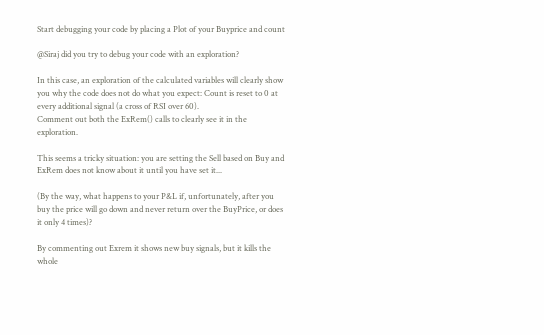Start debugging your code by placing a Plot of your Buyprice and count

@Siraj did you try to debug your code with an exploration?

In this case, an exploration of the calculated variables will clearly show you why the code does not do what you expect: Count is reset to 0 at every additional signal (a cross of RSI over 60).
Comment out both the ExRem() calls to clearly see it in the exploration.

This seems a tricky situation: you are setting the Sell based on Buy and ExRem does not know about it until you have set it...

(By the way, what happens to your P&L if, unfortunately, after you buy the price will go down and never return over the BuyPrice, or does it only 4 times)?

By commenting out Exrem it shows new buy signals, but it kills the whole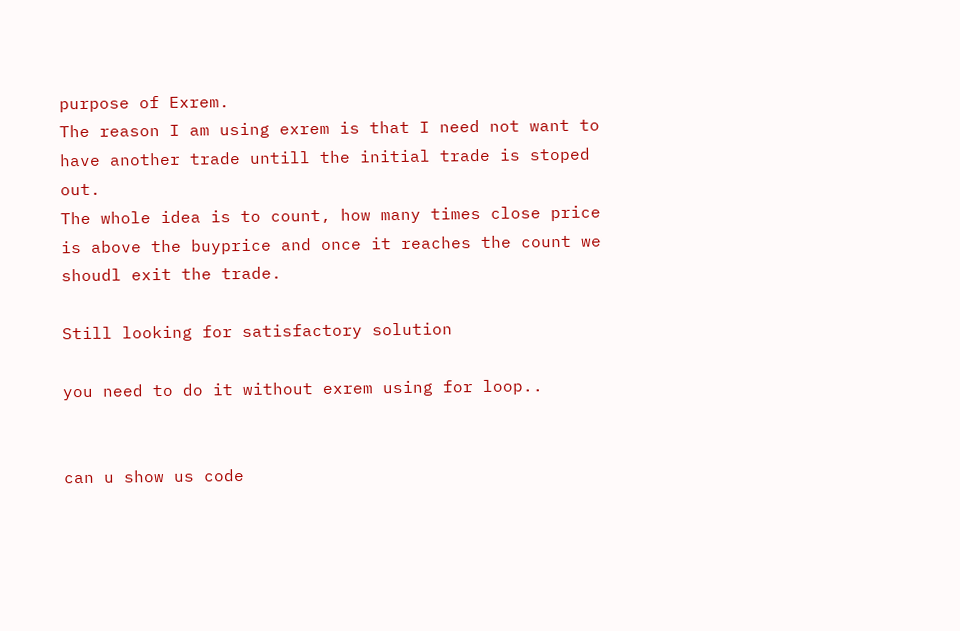purpose of Exrem.
The reason I am using exrem is that I need not want to have another trade untill the initial trade is stoped out.
The whole idea is to count, how many times close price is above the buyprice and once it reaches the count we shoudl exit the trade.

Still looking for satisfactory solution

you need to do it without exrem using for loop..


can u show us code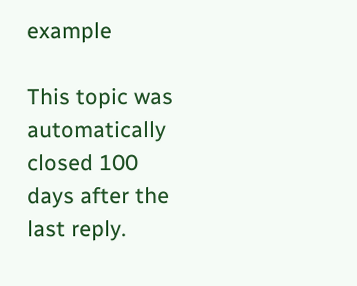example

This topic was automatically closed 100 days after the last reply.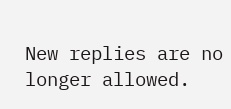New replies are no longer allowed.